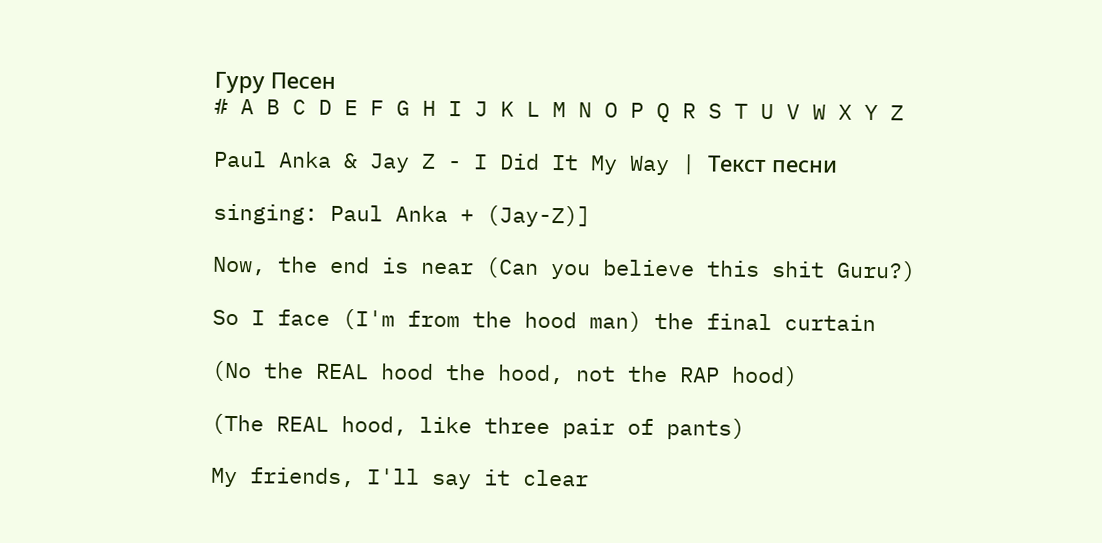Гуру Песен
# A B C D E F G H I J K L M N O P Q R S T U V W X Y Z

Paul Anka & Jay Z - I Did It My Way | Текст песни

singing: Paul Anka + (Jay-Z)]

Now, the end is near (Can you believe this shit Guru?)

So I face (I'm from the hood man) the final curtain

(No the REAL hood the hood, not the RAP hood)

(The REAL hood, like three pair of pants)

My friends, I'll say it clear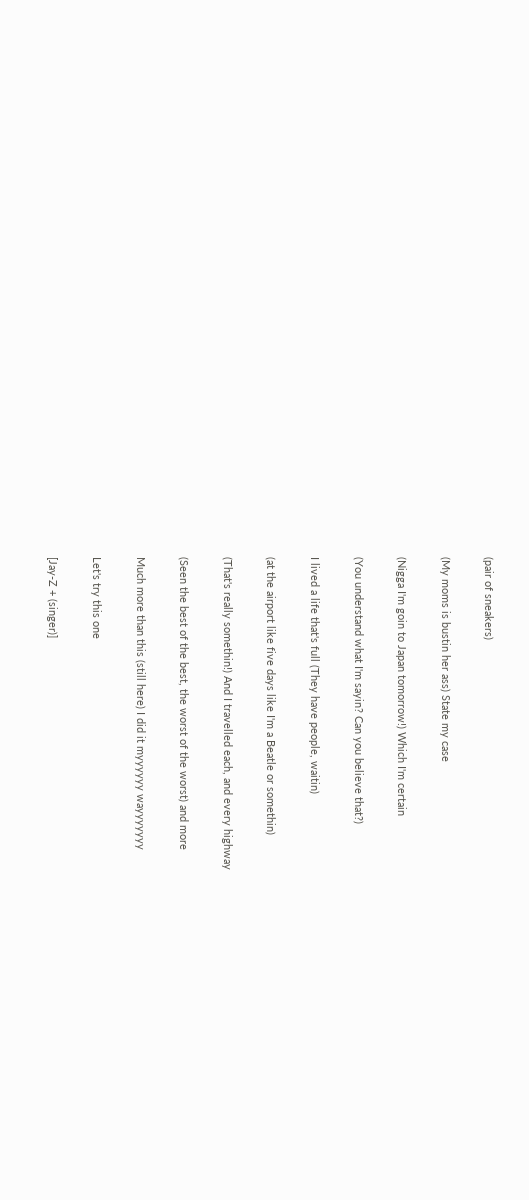(pair of sneakers)

(My moms is bustin her ass) State my case

(Nigga I'm goin to Japan tomorrow!) Which I'm certain

(You understand what I'm sayin? Can you believe that?)

I lived a life that's full (They have people, waitin)

(at the airport like five days like I'm a Beatle or somethin)

(That's really somethin!) And I travelled each, and every highway

(Seen the best of the best, the worst of the worst) and more

Much more than this (still here) I did it myyyyyy wayyyyyyy

Let's try this one

[Jay-Z + (singer)]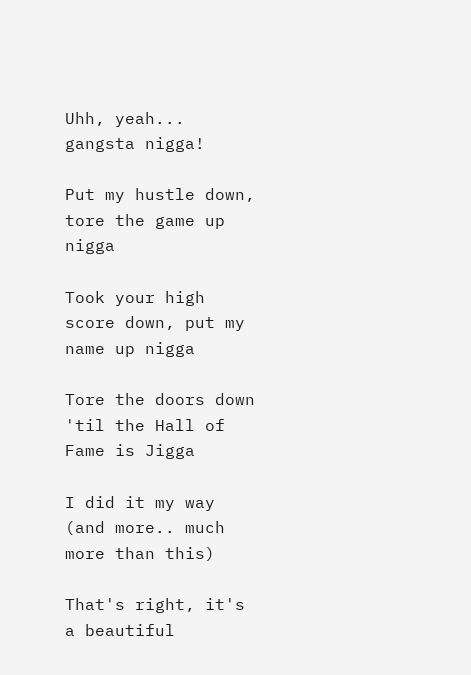Uhh, yeah... gangsta nigga!

Put my hustle down, tore the game up nigga

Took your high score down, put my name up nigga

Tore the doors down 'til the Hall of Fame is Jigga

I did it my way (and more.. much more than this)

That's right, it's a beautiful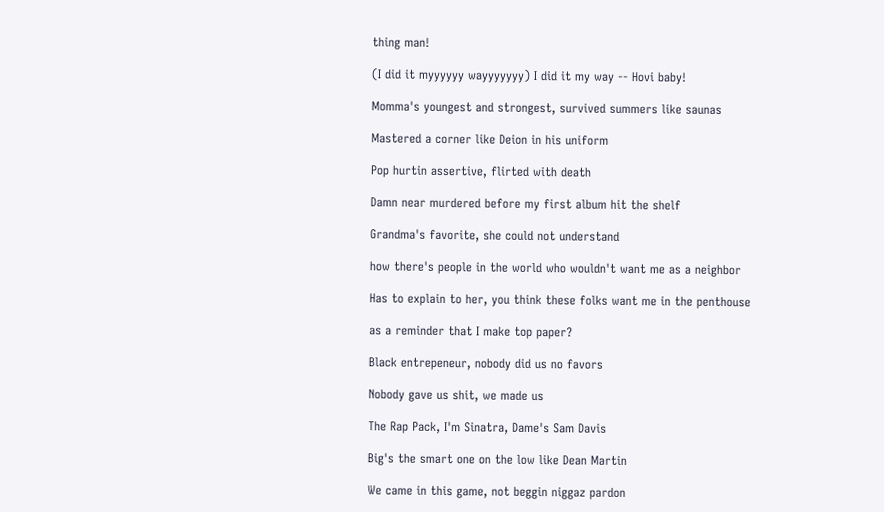thing man!

(I did it myyyyyy wayyyyyyy) I did it my way -- Hovi baby!

Momma's youngest and strongest, survived summers like saunas

Mastered a corner like Deion in his uniform

Pop hurtin assertive, flirted with death

Damn near murdered before my first album hit the shelf

Grandma's favorite, she could not understand

how there's people in the world who wouldn't want me as a neighbor

Has to explain to her, you think these folks want me in the penthouse

as a reminder that I make top paper?

Black entrepeneur, nobody did us no favors

Nobody gave us shit, we made us

The Rap Pack, I'm Sinatra, Dame's Sam Davis

Big's the smart one on the low like Dean Martin

We came in this game, not beggin niggaz pardon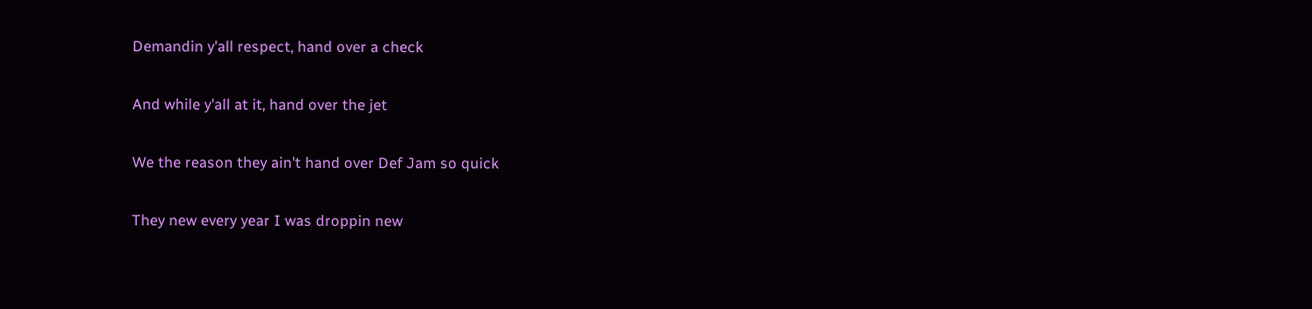Demandin y'all respect, hand over a check

And while y'all at it, hand over the jet

We the reason they ain't hand over Def Jam so quick

They new every year I was droppin new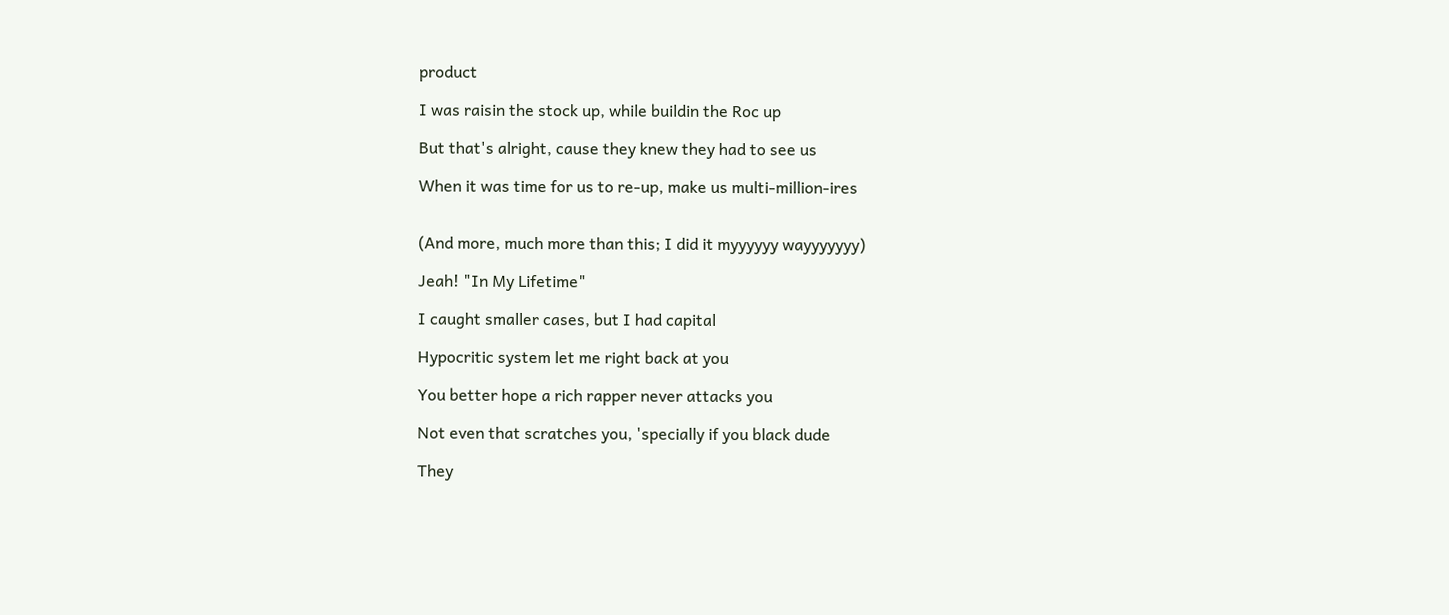product

I was raisin the stock up, while buildin the Roc up

But that's alright, cause they knew they had to see us

When it was time for us to re-up, make us multi-million-ires


(And more, much more than this; I did it myyyyyy wayyyyyyy)

Jeah! "In My Lifetime"

I caught smaller cases, but I had capital

Hypocritic system let me right back at you

You better hope a rich rapper never attacks you

Not even that scratches you, 'specially if you black dude

They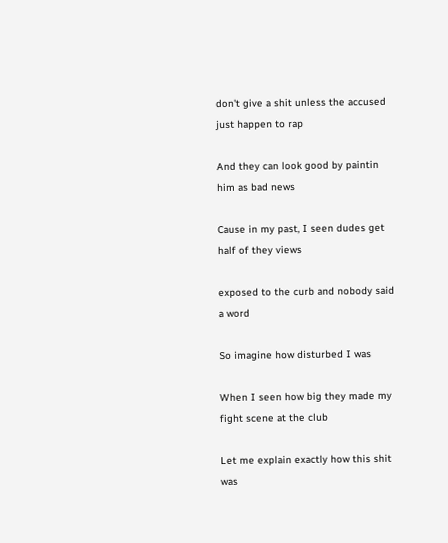don't give a shit unless the accused just happen to rap

And they can look good by paintin him as bad news

Cause in my past, I seen dudes get half of they views

exposed to the curb and nobody said a word

So imagine how disturbed I was

When I seen how big they made my fight scene at the club

Let me explain exactly how this shit was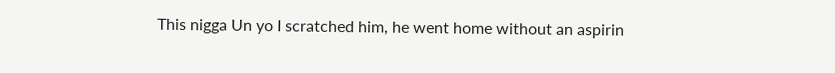This nigga Un yo I scratched him, he went home without an aspirin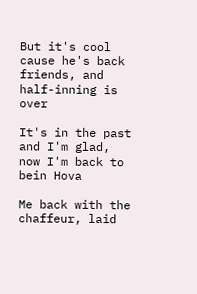But it's cool cause he's back friends, and half-inning is over

It's in the past and I'm glad, now I'm back to bein Hova

Me back with the chaffeur, laid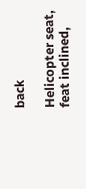back

Helicopter seat, feat inclined,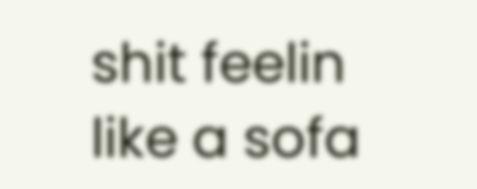shit feelin like a sofa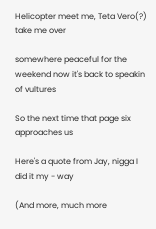Helicopter meet me, Teta Vero(?) take me over

somewhere peaceful for the weekend now it's back to speakin of vultures

So the next time that page six approaches us

Here's a quote from Jay, nigga I did it my - way

(And more, much more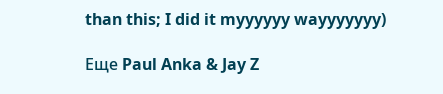than this; I did it myyyyyy wayyyyyyy)

Еще Paul Anka & Jay Z